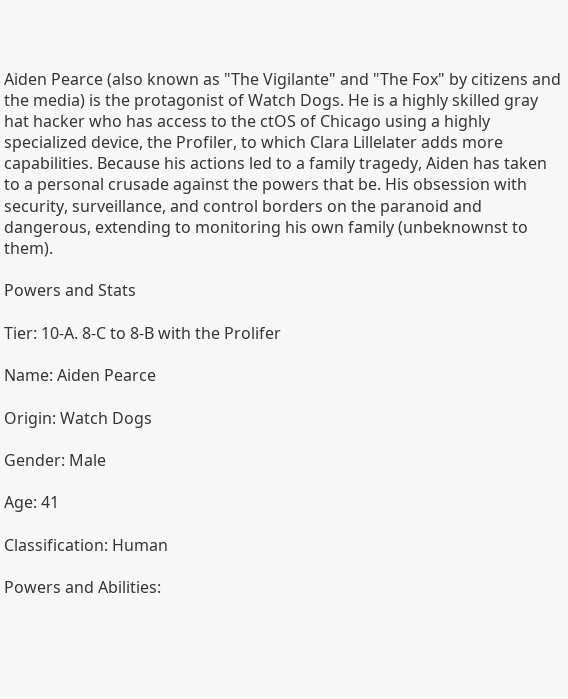Aiden Pearce (also known as "The Vigilante" and "The Fox" by citizens and the media) is the protagonist of Watch Dogs. He is a highly skilled gray hat hacker who has access to the ctOS of Chicago using a highly specialized device, the Profiler, to which Clara Lillelater adds more capabilities. Because his actions led to a family tragedy, Aiden has taken to a personal crusade against the powers that be. His obsession with security, surveillance, and control borders on the paranoid and dangerous, extending to monitoring his own family (unbeknownst to them).

Powers and Stats

Tier: 10-A. 8-C to 8-B with the Prolifer

Name: Aiden Pearce

Origin: Watch Dogs

Gender: Male

Age: 41

Classification: Human

Powers and Abilities: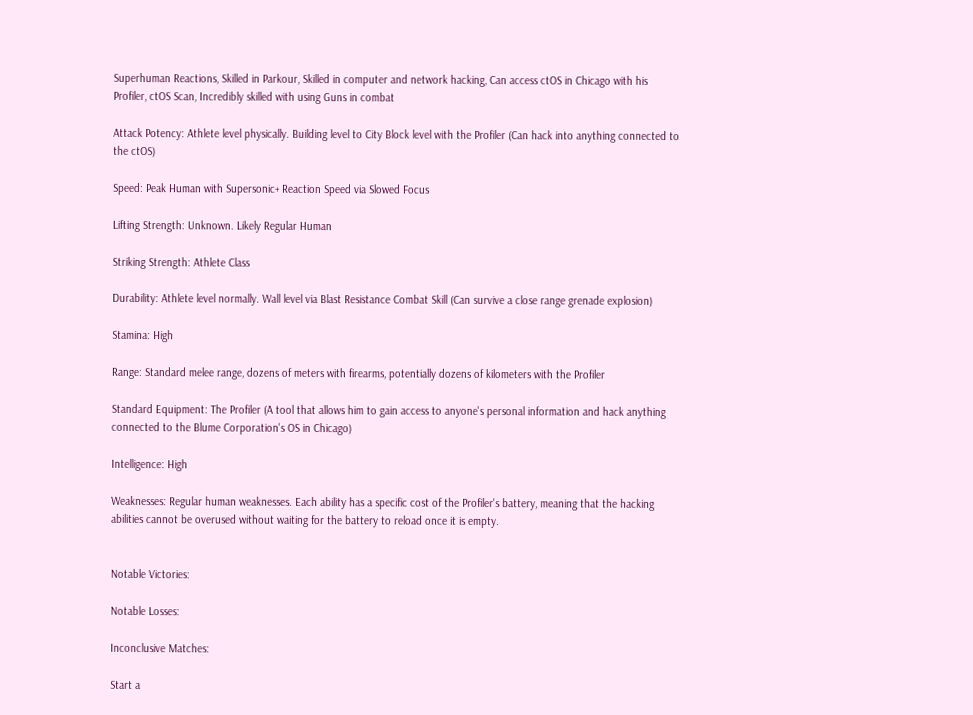Superhuman Reactions, Skilled in Parkour, Skilled in computer and network hacking, Can access ctOS in Chicago with his Profiler, ctOS Scan, Incredibly skilled with using Guns in combat

Attack Potency: Athlete level physically. Building level to City Block level with the Profiler (Can hack into anything connected to the ctOS)

Speed: Peak Human with Supersonic+ Reaction Speed via Slowed Focus

Lifting Strength: Unknown. Likely Regular Human

Striking Strength: Athlete Class

Durability: Athlete level normally. Wall level via Blast Resistance Combat Skill (Can survive a close range grenade explosion)

Stamina: High

Range: Standard melee range, dozens of meters with firearms, potentially dozens of kilometers with the Profiler

Standard Equipment: The Profiler (A tool that allows him to gain access to anyone's personal information and hack anything connected to the Blume Corporation's OS in Chicago)

Intelligence: High

Weaknesses: Regular human weaknesses. Each ability has a specific cost of the Profiler's battery, meaning that the hacking abilities cannot be overused without waiting for the battery to reload once it is empty.


Notable Victories:

Notable Losses:

Inconclusive Matches:

Start a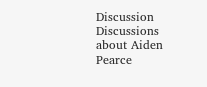Discussion Discussions about Aiden Pearce